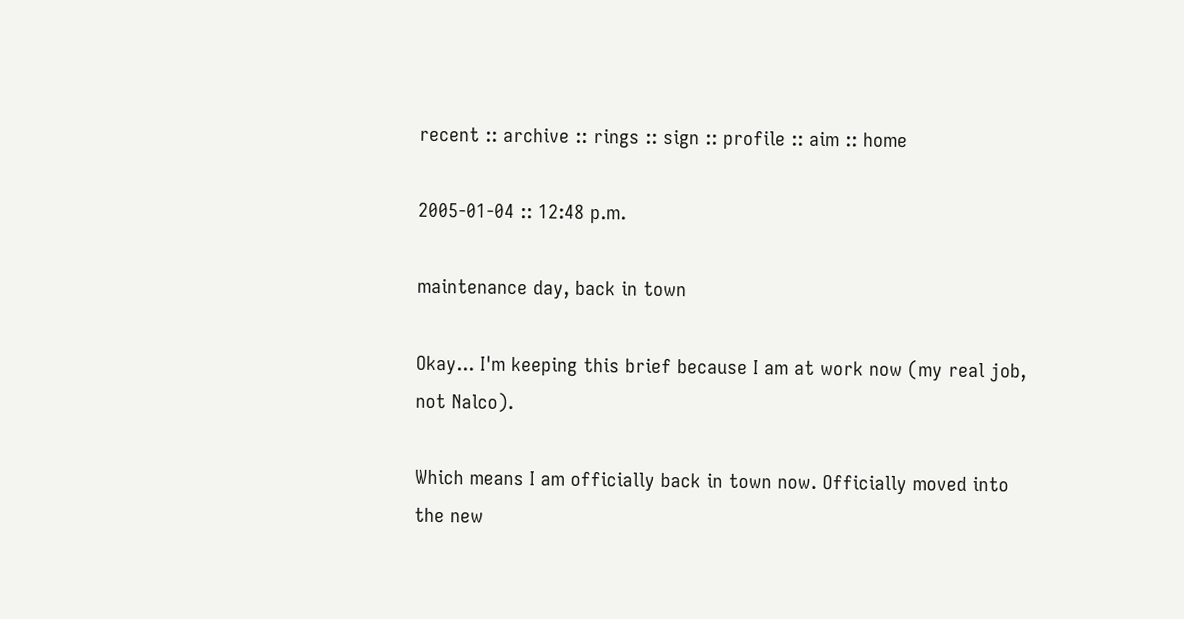recent :: archive :: rings :: sign :: profile :: aim :: home

2005-01-04 :: 12:48 p.m.

maintenance day, back in town

Okay... I'm keeping this brief because I am at work now (my real job, not Nalco).

Which means I am officially back in town now. Officially moved into the new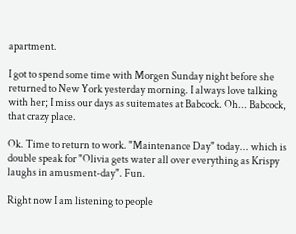apartment.

I got to spend some time with Morgen Sunday night before she returned to New York yesterday morning. I always love talking with her; I miss our days as suitemates at Babcock. Oh... Babcock, that crazy place.

Ok. Time to return to work. "Maintenance Day" today... which is double speak for "Olivia gets water all over everything as Krispy laughs in amusment-day". Fun.

Right now I am listening to people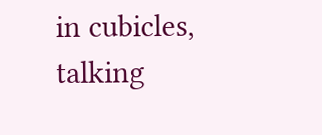in cubicles, talking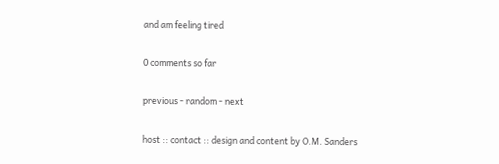and am feeling tired

0 comments so far

previous - random - next

host :: contact :: design and content by O.M. Sanders